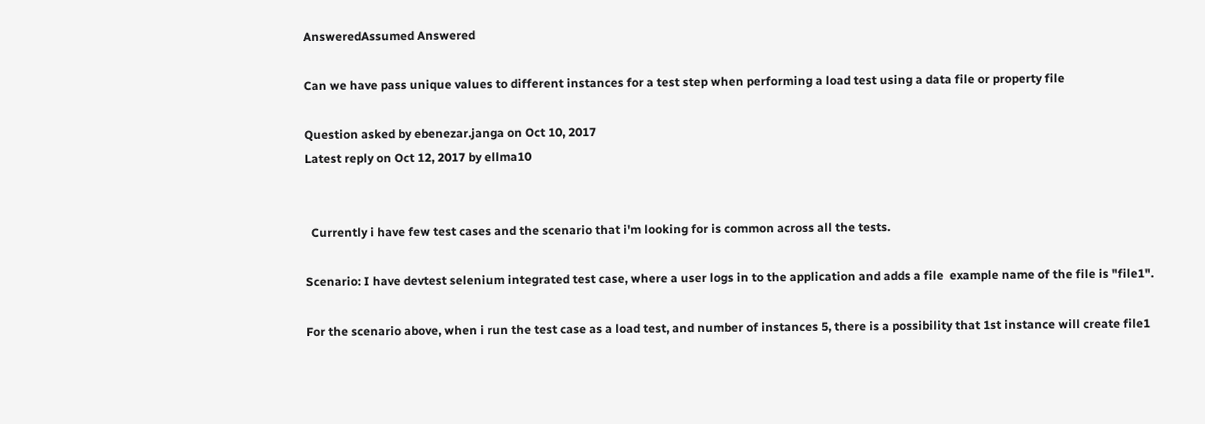AnsweredAssumed Answered

Can we have pass unique values to different instances for a test step when performing a load test using a data file or property file

Question asked by ebenezar.janga on Oct 10, 2017
Latest reply on Oct 12, 2017 by ellma10


  Currently i have few test cases and the scenario that i'm looking for is common across all the tests.

Scenario: I have devtest selenium integrated test case, where a user logs in to the application and adds a file  example name of the file is "file1".

For the scenario above, when i run the test case as a load test, and number of instances 5, there is a possibility that 1st instance will create file1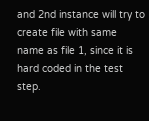and 2nd instance will try to create file with same name as file 1, since it is hard coded in the test step.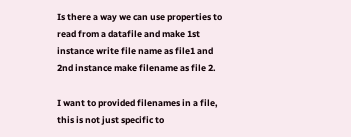Is there a way we can use properties to read from a datafile and make 1st instance write file name as file1 and 2nd instance make filename as file 2.

I want to provided filenames in a file, this is not just specific to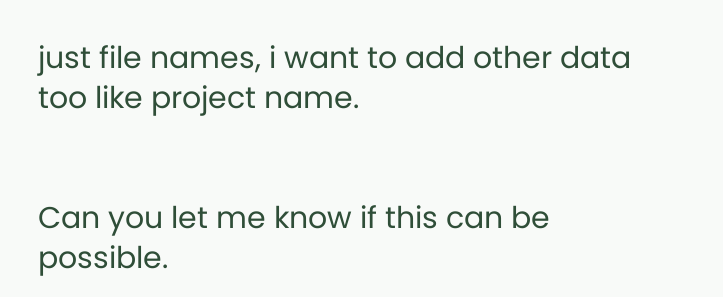just file names, i want to add other data too like project name.


Can you let me know if this can be possible.